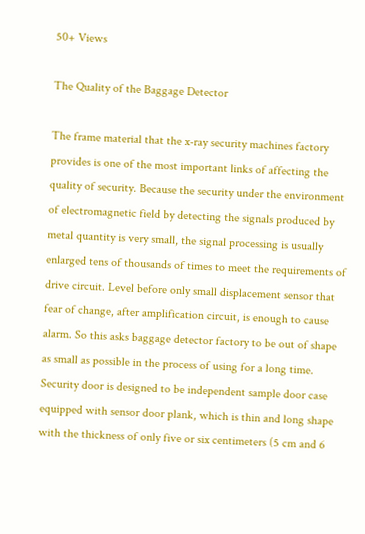50+ Views

The Quality of the Baggage Detector

The frame material that the x-ray security machines factory provides is one of the most important links of affecting the quality of security. Because the security under the environment of electromagnetic field by detecting the signals produced by metal quantity is very small, the signal processing is usually enlarged tens of thousands of times to meet the requirements of drive circuit. Level before only small displacement sensor that fear of change, after amplification circuit, is enough to cause alarm. So this asks baggage detector factory to be out of shape as small as possible in the process of using for a long time.
Security door is designed to be independent sample door case equipped with sensor door plank, which is thin and long shape with the thickness of only five or six centimeters (5 cm and 6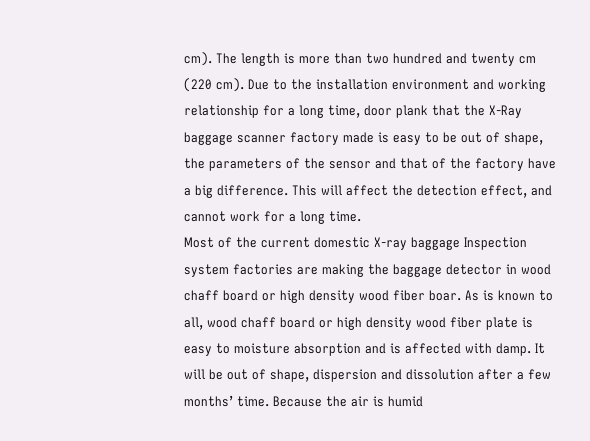cm). The length is more than two hundred and twenty cm (220 cm). Due to the installation environment and working relationship for a long time, door plank that the X-Ray baggage scanner factory made is easy to be out of shape, the parameters of the sensor and that of the factory have a big difference. This will affect the detection effect, and cannot work for a long time.
Most of the current domestic X-ray baggage Inspection system factories are making the baggage detector in wood chaff board or high density wood fiber boar. As is known to all, wood chaff board or high density wood fiber plate is easy to moisture absorption and is affected with damp. It will be out of shape, dispersion and dissolution after a few months’ time. Because the air is humid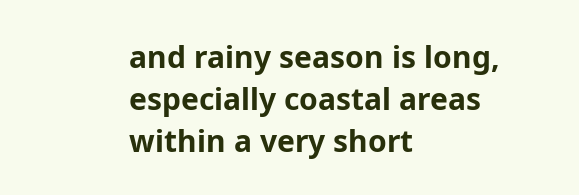and rainy season is long, especially coastal areas within a very short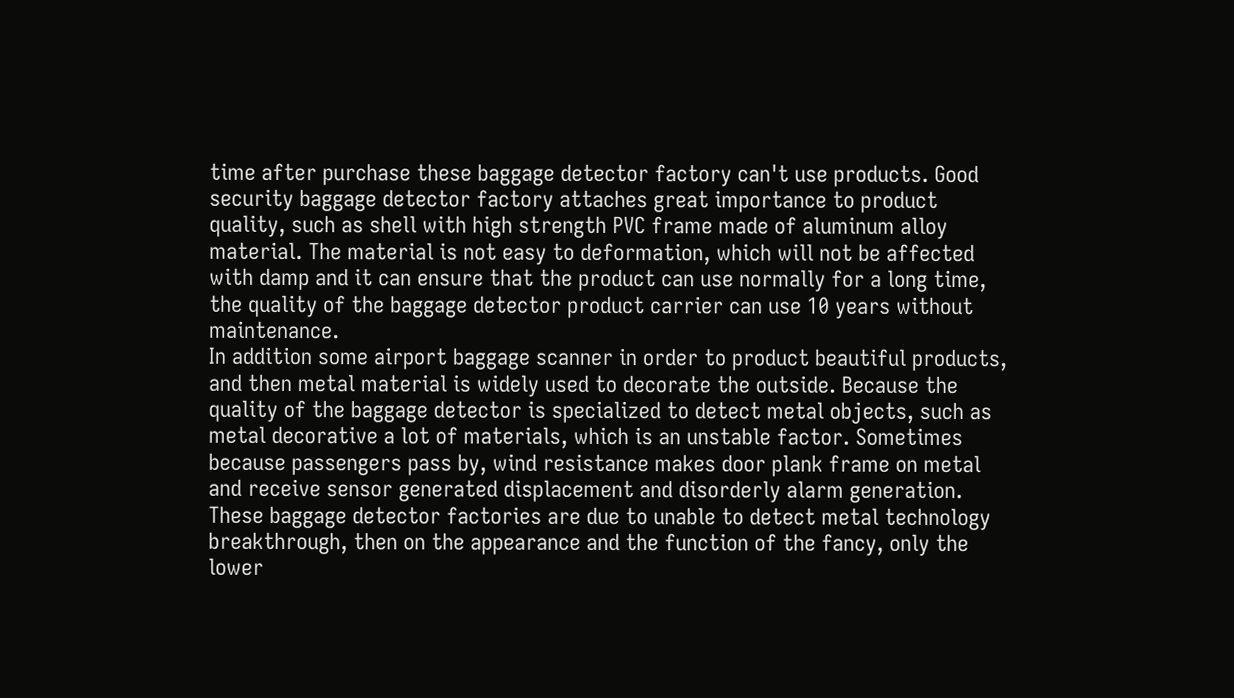time after purchase these baggage detector factory can't use products. Good security baggage detector factory attaches great importance to product quality, such as shell with high strength PVC frame made of aluminum alloy material. The material is not easy to deformation, which will not be affected with damp and it can ensure that the product can use normally for a long time, the quality of the baggage detector product carrier can use 10 years without maintenance.
In addition some airport baggage scanner in order to product beautiful products, and then metal material is widely used to decorate the outside. Because the quality of the baggage detector is specialized to detect metal objects, such as metal decorative a lot of materials, which is an unstable factor. Sometimes because passengers pass by, wind resistance makes door plank frame on metal and receive sensor generated displacement and disorderly alarm generation. These baggage detector factories are due to unable to detect metal technology breakthrough, then on the appearance and the function of the fancy, only the lower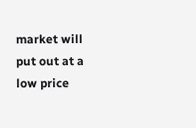market will put out at a low price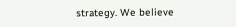strategy. We believe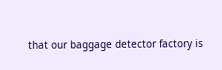that our baggage detector factory is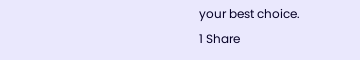your best choice.
1 Share